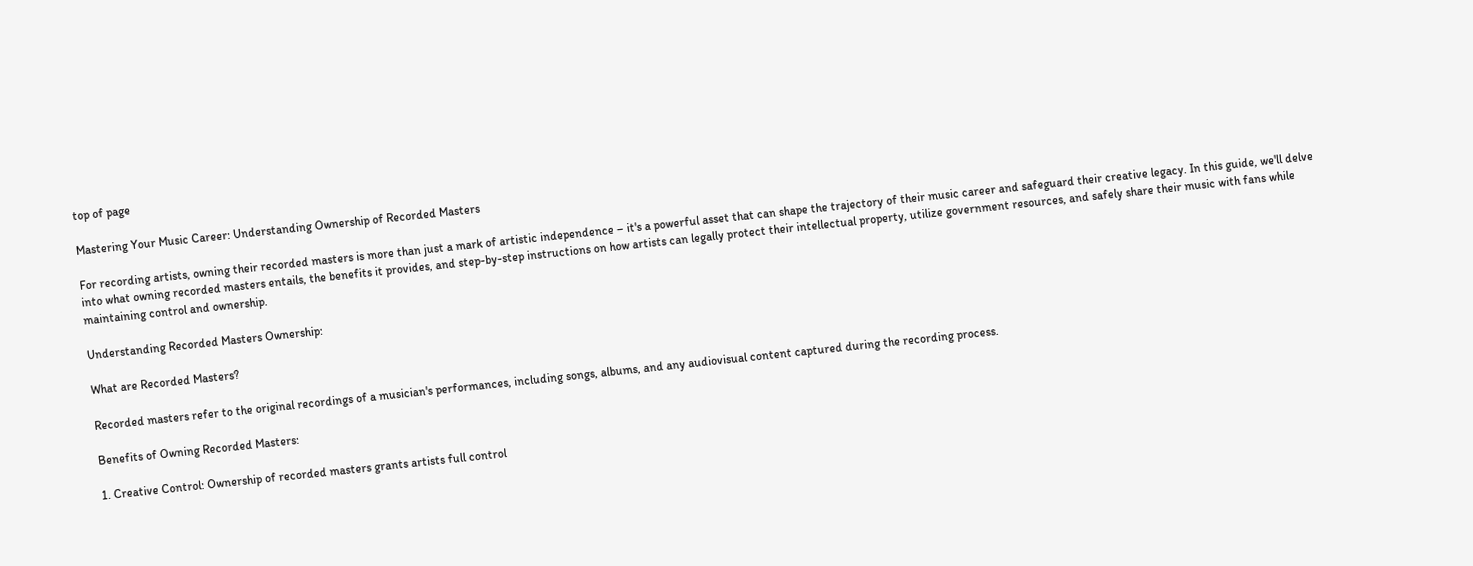top of page

Mastering Your Music Career: Understanding Ownership of Recorded Masters

For recording artists, owning their recorded masters is more than just a mark of artistic independence – it's a powerful asset that can shape the trajectory of their music career and safeguard their creative legacy. In this guide, we'll delve into what owning recorded masters entails, the benefits it provides, and step-by-step instructions on how artists can legally protect their intellectual property, utilize government resources, and safely share their music with fans while maintaining control and ownership.

Understanding Recorded Masters Ownership:

What are Recorded Masters?

Recorded masters refer to the original recordings of a musician's performances, including songs, albums, and any audiovisual content captured during the recording process.

Benefits of Owning Recorded Masters:

1. Creative Control: Ownership of recorded masters grants artists full control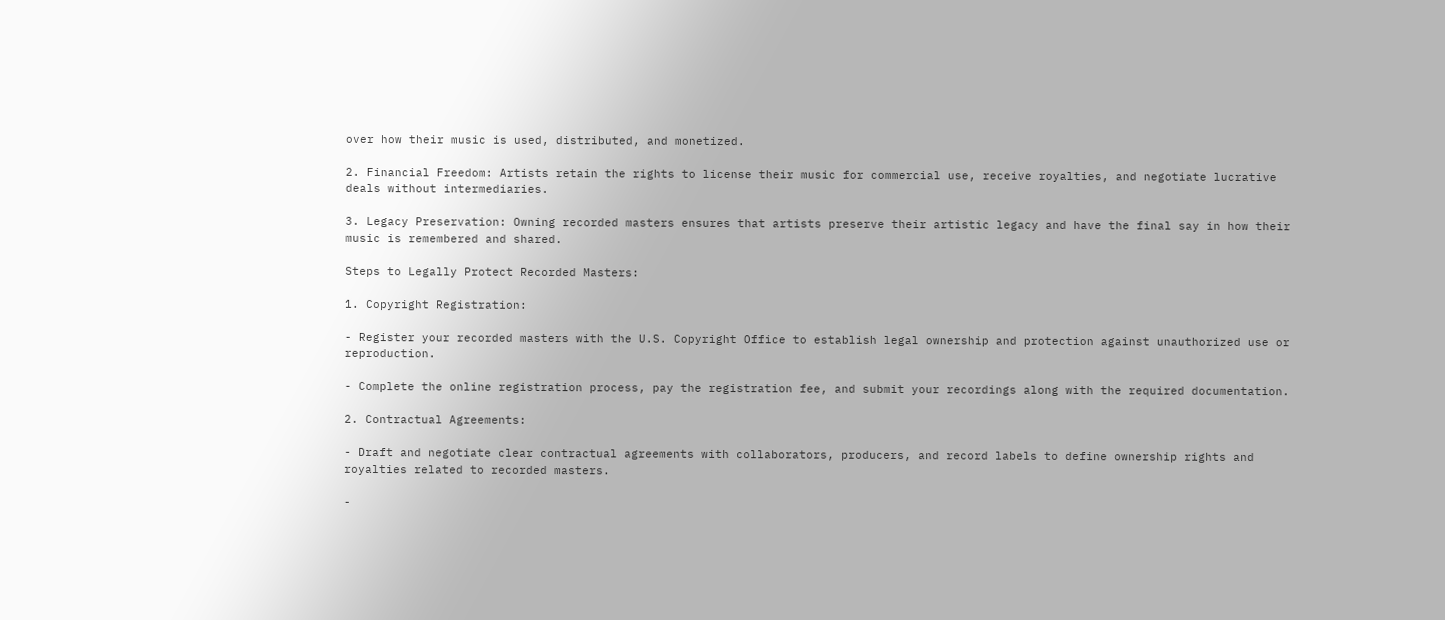over how their music is used, distributed, and monetized.

2. Financial Freedom: Artists retain the rights to license their music for commercial use, receive royalties, and negotiate lucrative deals without intermediaries.

3. Legacy Preservation: Owning recorded masters ensures that artists preserve their artistic legacy and have the final say in how their music is remembered and shared.

Steps to Legally Protect Recorded Masters:

1. Copyright Registration:

- Register your recorded masters with the U.S. Copyright Office to establish legal ownership and protection against unauthorized use or reproduction.

- Complete the online registration process, pay the registration fee, and submit your recordings along with the required documentation.

2. Contractual Agreements:

- Draft and negotiate clear contractual agreements with collaborators, producers, and record labels to define ownership rights and royalties related to recorded masters.

-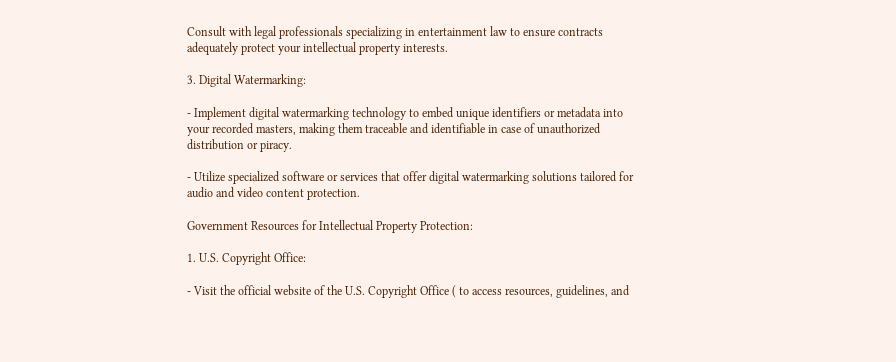Consult with legal professionals specializing in entertainment law to ensure contracts adequately protect your intellectual property interests.

3. Digital Watermarking:

- Implement digital watermarking technology to embed unique identifiers or metadata into your recorded masters, making them traceable and identifiable in case of unauthorized distribution or piracy.

- Utilize specialized software or services that offer digital watermarking solutions tailored for audio and video content protection.

Government Resources for Intellectual Property Protection:

1. U.S. Copyright Office:

- Visit the official website of the U.S. Copyright Office ( to access resources, guidelines, and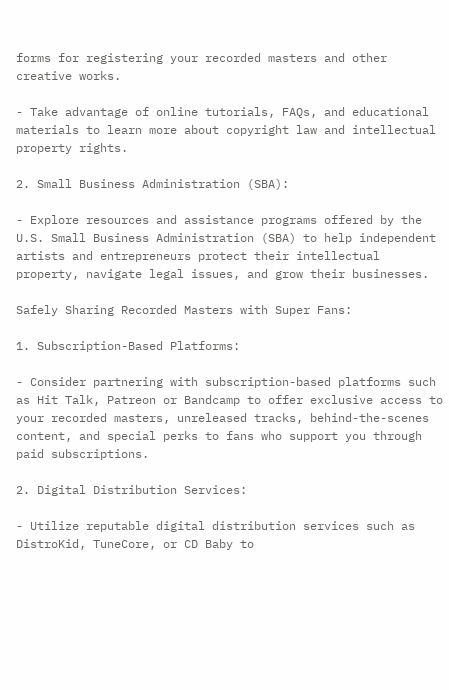forms for registering your recorded masters and other creative works.

- Take advantage of online tutorials, FAQs, and educational materials to learn more about copyright law and intellectual property rights.

2. Small Business Administration (SBA):

- Explore resources and assistance programs offered by the U.S. Small Business Administration (SBA) to help independent artists and entrepreneurs protect their intellectual property, navigate legal issues, and grow their businesses.

Safely Sharing Recorded Masters with Super Fans:

1. Subscription-Based Platforms:

- Consider partnering with subscription-based platforms such as Hit Talk, Patreon or Bandcamp to offer exclusive access to your recorded masters, unreleased tracks, behind-the-scenes content, and special perks to fans who support you through paid subscriptions.

2. Digital Distribution Services:

- Utilize reputable digital distribution services such as DistroKid, TuneCore, or CD Baby to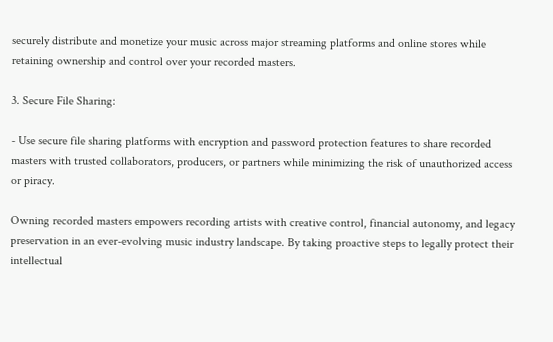securely distribute and monetize your music across major streaming platforms and online stores while retaining ownership and control over your recorded masters.

3. Secure File Sharing:

- Use secure file sharing platforms with encryption and password protection features to share recorded masters with trusted collaborators, producers, or partners while minimizing the risk of unauthorized access or piracy.

Owning recorded masters empowers recording artists with creative control, financial autonomy, and legacy preservation in an ever-evolving music industry landscape. By taking proactive steps to legally protect their intellectual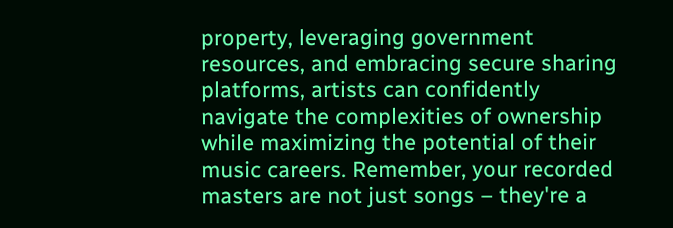property, leveraging government resources, and embracing secure sharing platforms, artists can confidently navigate the complexities of ownership while maximizing the potential of their music careers. Remember, your recorded masters are not just songs – they're a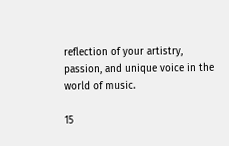reflection of your artistry, passion, and unique voice in the world of music.

15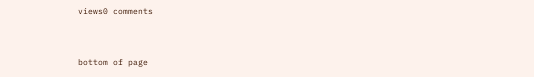views0 comments


bottom of page